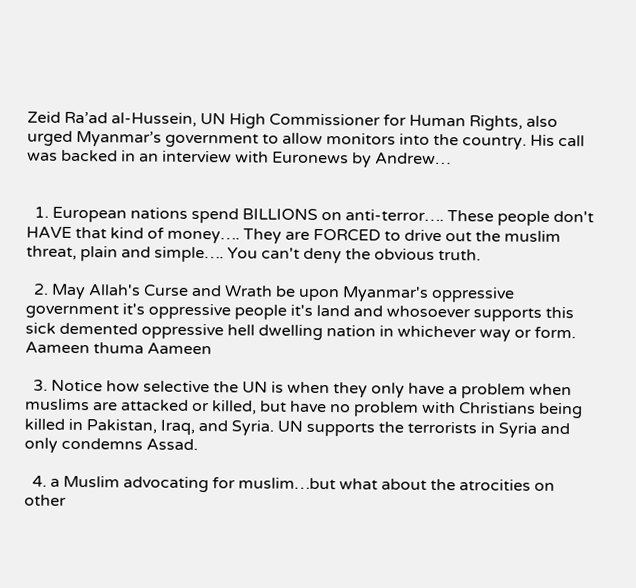Zeid Ra’ad al-Hussein, UN High Commissioner for Human Rights, also urged Myanmar’s government to allow monitors into the country. His call was backed in an interview with Euronews by Andrew…


  1. European nations spend BILLIONS on anti-terror…. These people don't HAVE that kind of money…. They are FORCED to drive out the muslim threat, plain and simple…. You can't deny the obvious truth.

  2. May Allah's Curse and Wrath be upon Myanmar's oppressive government it's oppressive people it's land and whosoever supports this sick demented oppressive hell dwelling nation in whichever way or form. Aameen thuma Aameen

  3. Notice how selective the UN is when they only have a problem when muslims are attacked or killed, but have no problem with Christians being killed in Pakistan, Iraq, and Syria. UN supports the terrorists in Syria and only condemns Assad.

  4. a Muslim advocating for muslim…but what about the atrocities on other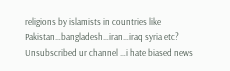religions by islamists in countries like Pakistan…bangladesh…iran…iraq syria etc? Unsubscribed ur channel …i hate biased news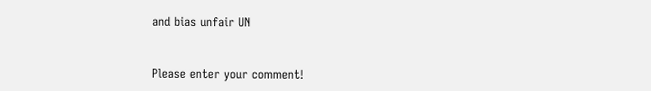and bias unfair UN


Please enter your comment!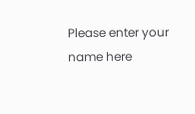Please enter your name here